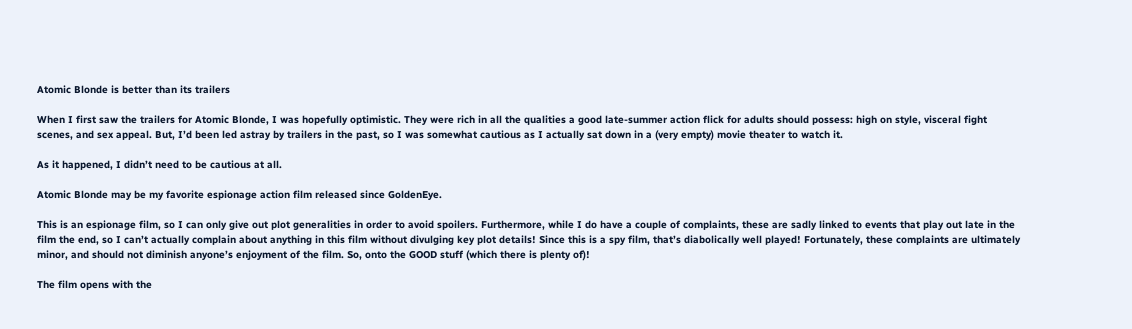Atomic Blonde is better than its trailers

When I first saw the trailers for Atomic Blonde, I was hopefully optimistic. They were rich in all the qualities a good late-summer action flick for adults should possess: high on style, visceral fight scenes, and sex appeal. But, I’d been led astray by trailers in the past, so I was somewhat cautious as I actually sat down in a (very empty) movie theater to watch it.

As it happened, I didn’t need to be cautious at all.

Atomic Blonde may be my favorite espionage action film released since GoldenEye.

This is an espionage film, so I can only give out plot generalities in order to avoid spoilers. Furthermore, while I do have a couple of complaints, these are sadly linked to events that play out late in the film the end, so I can’t actually complain about anything in this film without divulging key plot details! Since this is a spy film, that’s diabolically well played! Fortunately, these complaints are ultimately minor, and should not diminish anyone’s enjoyment of the film. So, onto the GOOD stuff (which there is plenty of)!

The film opens with the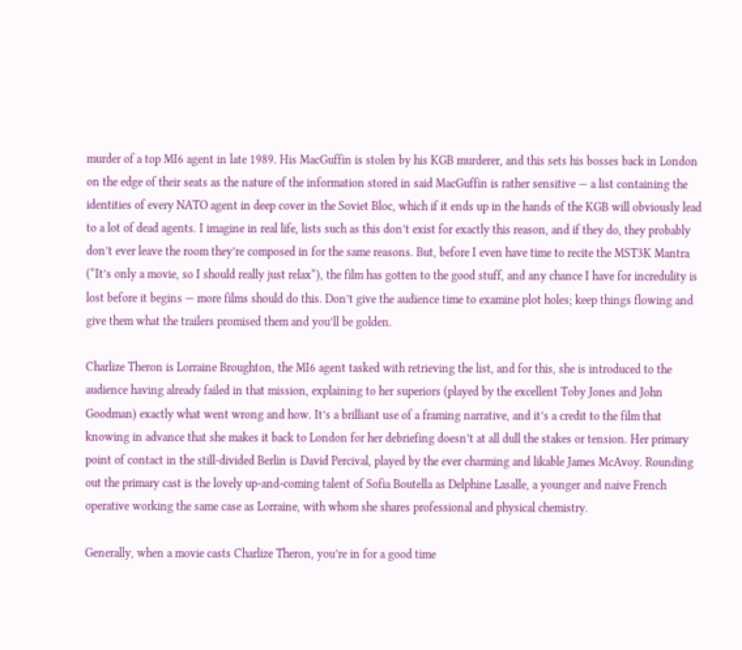murder of a top MI6 agent in late 1989. His MacGuffin is stolen by his KGB murderer, and this sets his bosses back in London on the edge of their seats as the nature of the information stored in said MacGuffin is rather sensitive — a list containing the identities of every NATO agent in deep cover in the Soviet Bloc, which if it ends up in the hands of the KGB will obviously lead to a lot of dead agents. I imagine in real life, lists such as this don’t exist for exactly this reason, and if they do, they probably don’t ever leave the room they’re composed in for the same reasons. But, before I even have time to recite the MST3K Mantra (“It’s only a movie, so I should really just relax“), the film has gotten to the good stuff, and any chance I have for incredulity is lost before it begins — more films should do this. Don’t give the audience time to examine plot holes; keep things flowing and give them what the trailers promised them and you’ll be golden.

Charlize Theron is Lorraine Broughton, the MI6 agent tasked with retrieving the list, and for this, she is introduced to the audience having already failed in that mission, explaining to her superiors (played by the excellent Toby Jones and John Goodman) exactly what went wrong and how. It’s a brilliant use of a framing narrative, and it’s a credit to the film that knowing in advance that she makes it back to London for her debriefing doesn’t at all dull the stakes or tension. Her primary point of contact in the still-divided Berlin is David Percival, played by the ever charming and likable James McAvoy. Rounding out the primary cast is the lovely up-and-coming talent of Sofia Boutella as Delphine Lasalle, a younger and naive French operative working the same case as Lorraine, with whom she shares professional and physical chemistry.

Generally, when a movie casts Charlize Theron, you’re in for a good time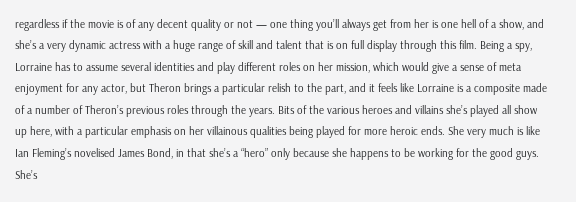regardless if the movie is of any decent quality or not — one thing you’ll always get from her is one hell of a show, and she’s a very dynamic actress with a huge range of skill and talent that is on full display through this film. Being a spy, Lorraine has to assume several identities and play different roles on her mission, which would give a sense of meta enjoyment for any actor, but Theron brings a particular relish to the part, and it feels like Lorraine is a composite made of a number of Theron’s previous roles through the years. Bits of the various heroes and villains she’s played all show up here, with a particular emphasis on her villainous qualities being played for more heroic ends. She very much is like Ian Fleming’s novelised James Bond, in that she’s a “hero” only because she happens to be working for the good guys. She’s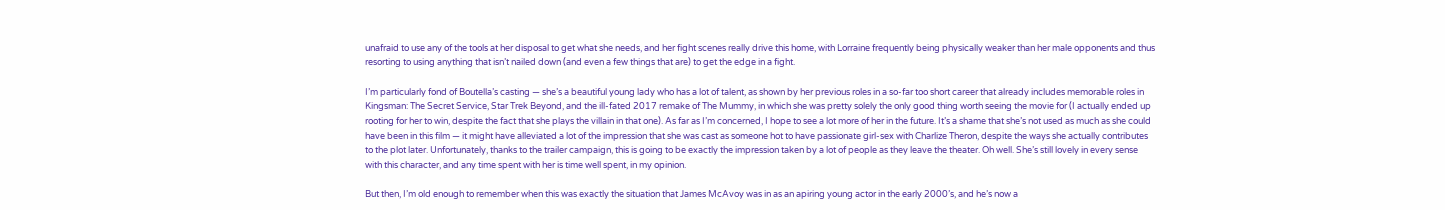unafraid to use any of the tools at her disposal to get what she needs, and her fight scenes really drive this home, with Lorraine frequently being physically weaker than her male opponents and thus resorting to using anything that isn’t nailed down (and even a few things that are) to get the edge in a fight.

I’m particularly fond of Boutella’s casting — she’s a beautiful young lady who has a lot of talent, as shown by her previous roles in a so-far too short career that already includes memorable roles in Kingsman: The Secret Service, Star Trek Beyond, and the ill-fated 2017 remake of The Mummy, in which she was pretty solely the only good thing worth seeing the movie for (I actually ended up rooting for her to win, despite the fact that she plays the villain in that one). As far as I’m concerned, I hope to see a lot more of her in the future. It’s a shame that she’s not used as much as she could have been in this film — it might have alleviated a lot of the impression that she was cast as someone hot to have passionate girl-sex with Charlize Theron, despite the ways she actually contributes to the plot later. Unfortunately, thanks to the trailer campaign, this is going to be exactly the impression taken by a lot of people as they leave the theater. Oh well. She’s still lovely in every sense with this character, and any time spent with her is time well spent, in my opinion.

But then, I’m old enough to remember when this was exactly the situation that James McAvoy was in as an apiring young actor in the early 2000’s, and he’s now a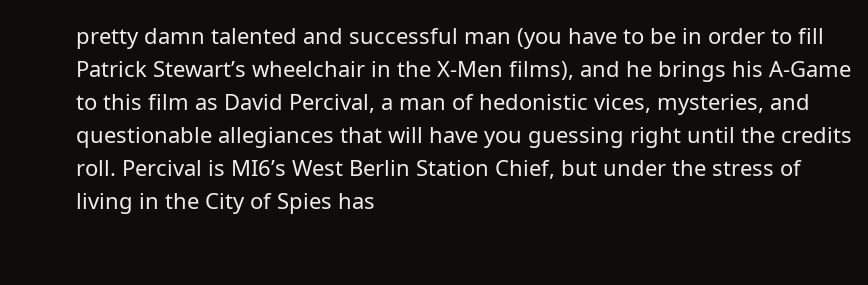pretty damn talented and successful man (you have to be in order to fill Patrick Stewart’s wheelchair in the X-Men films), and he brings his A-Game to this film as David Percival, a man of hedonistic vices, mysteries, and questionable allegiances that will have you guessing right until the credits roll. Percival is MI6’s West Berlin Station Chief, but under the stress of living in the City of Spies has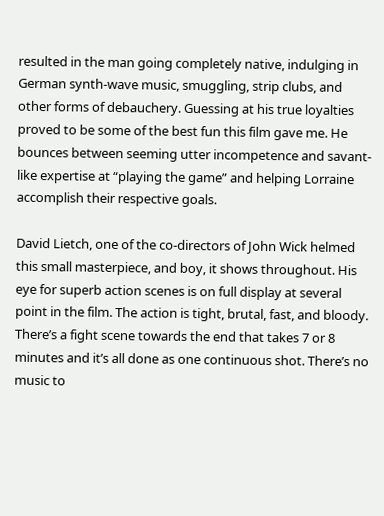resulted in the man going completely native, indulging in German synth-wave music, smuggling, strip clubs, and other forms of debauchery. Guessing at his true loyalties proved to be some of the best fun this film gave me. He bounces between seeming utter incompetence and savant-like expertise at “playing the game” and helping Lorraine accomplish their respective goals.

David Lietch, one of the co-directors of John Wick helmed this small masterpiece, and boy, it shows throughout. His eye for superb action scenes is on full display at several point in the film. The action is tight, brutal, fast, and bloody. There’s a fight scene towards the end that takes 7 or 8 minutes and it’s all done as one continuous shot. There’s no music to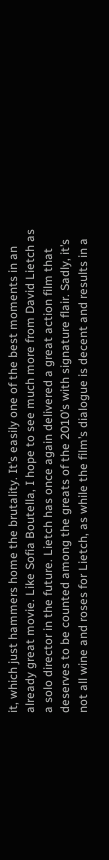it, which just hammers home the brutality. It’s easily one of the best moments in an already great movie. Like Sofia Boutella, I hope to see much more from David Lietch as a solo director in the future. Lietch has once again delivered a great action film that deserves to be counted among the greats of the 2010’s with signature flair. Sadly, it’s not all wine and roses for Lietch, as while the film’s dialogue is decent and results in a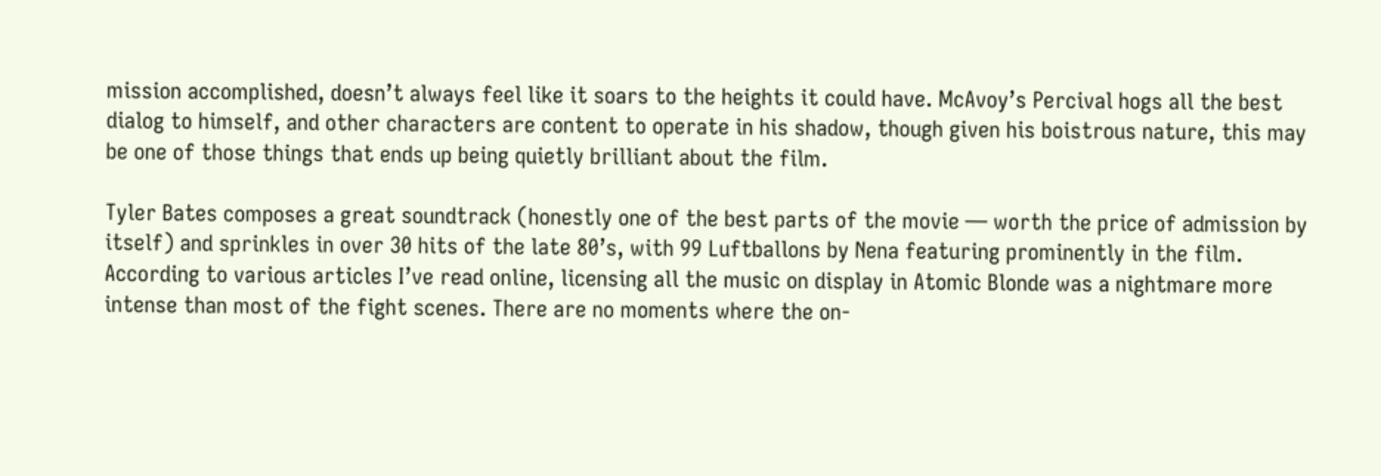mission accomplished, doesn’t always feel like it soars to the heights it could have. McAvoy’s Percival hogs all the best dialog to himself, and other characters are content to operate in his shadow, though given his boistrous nature, this may be one of those things that ends up being quietly brilliant about the film.

Tyler Bates composes a great soundtrack (honestly one of the best parts of the movie — worth the price of admission by itself) and sprinkles in over 30 hits of the late 80’s, with 99 Luftballons by Nena featuring prominently in the film. According to various articles I’ve read online, licensing all the music on display in Atomic Blonde was a nightmare more intense than most of the fight scenes. There are no moments where the on-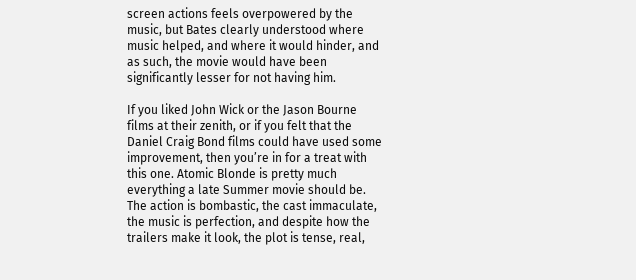screen actions feels overpowered by the music, but Bates clearly understood where music helped, and where it would hinder, and as such, the movie would have been significantly lesser for not having him.

If you liked John Wick or the Jason Bourne films at their zenith, or if you felt that the Daniel Craig Bond films could have used some improvement, then you’re in for a treat with this one. Atomic Blonde is pretty much everything a late Summer movie should be. The action is bombastic, the cast immaculate, the music is perfection, and despite how the trailers make it look, the plot is tense, real,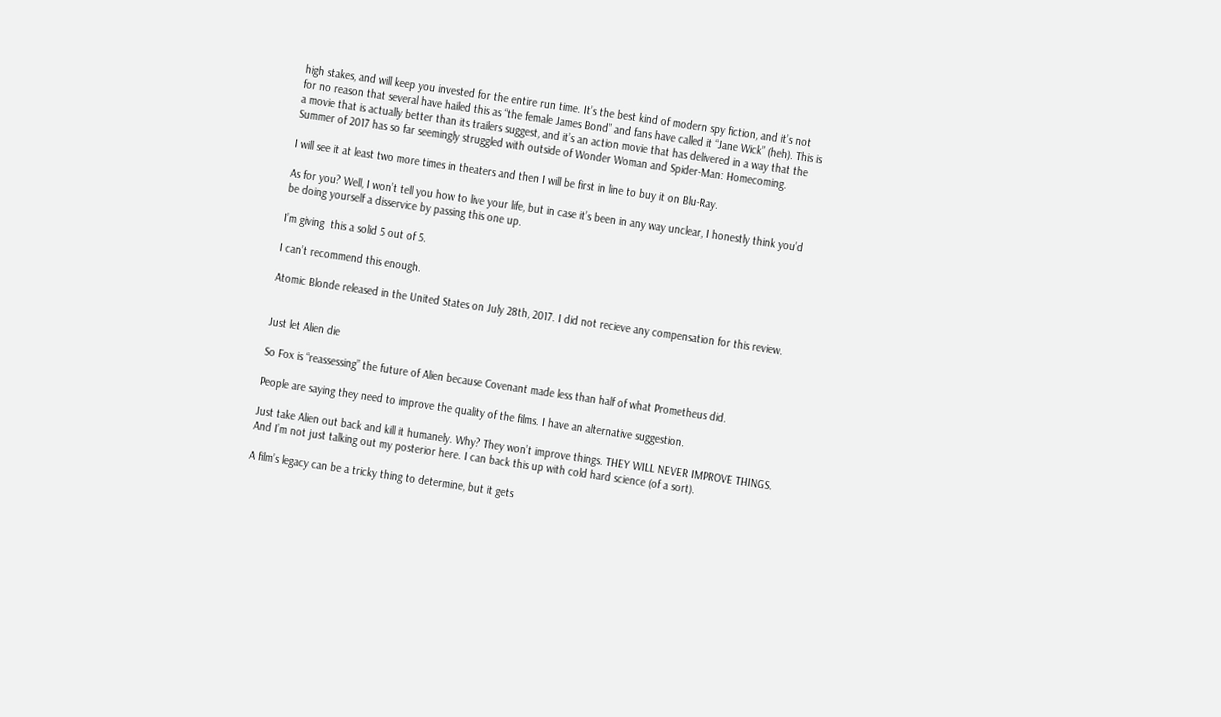high stakes, and will keep you invested for the entire run time. It’s the best kind of modern spy fiction, and it’s not for no reason that several have hailed this as “the female James Bond” and fans have called it “Jane Wick” (heh). This is a movie that is actually better than its trailers suggest, and it’s an action movie that has delivered in a way that the Summer of 2017 has so far seemingly struggled with outside of Wonder Woman and Spider-Man: Homecoming.

I will see it at least two more times in theaters and then I will be first in line to buy it on Blu-Ray.

As for you? Well, I won’t tell you how to live your life, but in case it’s been in any way unclear, I honestly think you’d be doing yourself a disservice by passing this one up.

I’m giving  this a solid 5 out of 5.

I can’t recommend this enough.

Atomic Blonde released in the United States on July 28th, 2017. I did not recieve any compensation for this review.


Just let Alien die

So Fox is “reassessing” the future of Alien because Covenant made less than half of what Prometheus did.

People are saying they need to improve the quality of the films. I have an alternative suggestion.

Just take Alien out back and kill it humanely. Why? They won’t improve things. THEY WILL NEVER IMPROVE THINGS. And I’m not just talking out my posterior here. I can back this up with cold hard science (of a sort).

A film’s legacy can be a tricky thing to determine, but it gets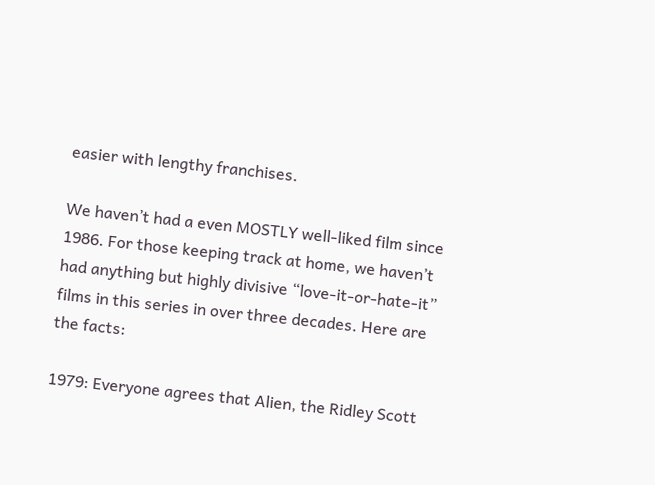easier with lengthy franchises.

We haven’t had a even MOSTLY well-liked film since 1986. For those keeping track at home, we haven’t had anything but highly divisive “love-it-or-hate-it” films in this series in over three decades. Here are the facts:

1979: Everyone agrees that Alien, the Ridley Scott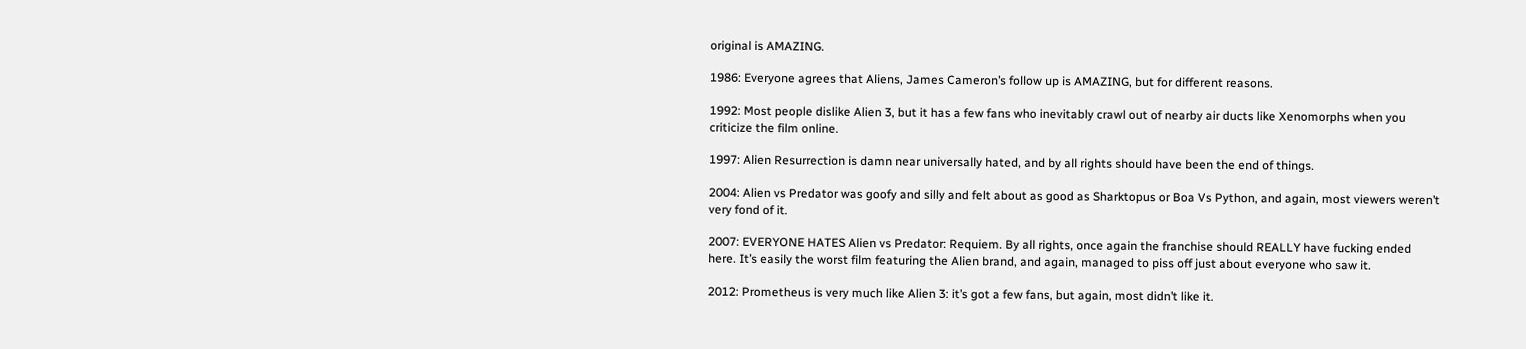original is AMAZING.

1986: Everyone agrees that Aliens, James Cameron’s follow up is AMAZING, but for different reasons.

1992: Most people dislike Alien 3, but it has a few fans who inevitably crawl out of nearby air ducts like Xenomorphs when you criticize the film online.

1997: Alien Resurrection is damn near universally hated, and by all rights should have been the end of things.

2004: Alien vs Predator was goofy and silly and felt about as good as Sharktopus or Boa Vs Python, and again, most viewers weren’t very fond of it.

2007: EVERYONE HATES Alien vs Predator: Requiem. By all rights, once again the franchise should REALLY have fucking ended here. It’s easily the worst film featuring the Alien brand, and again, managed to piss off just about everyone who saw it.

2012: Prometheus is very much like Alien 3: it’s got a few fans, but again, most didn’t like it.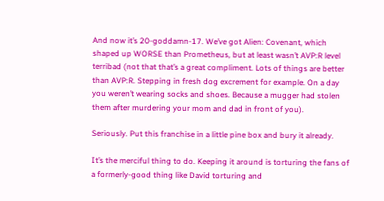And now it’s 20-goddamn-17. We’ve got Alien: Covenant, which shaped up WORSE than Prometheus, but at least wasn’t AVP:R level terribad (not that that’s a great compliment. Lots of things are better than AVP:R. Stepping in fresh dog excrement for example. On a day you weren’t wearing socks and shoes. Because a mugger had stolen them after murdering your mom and dad in front of you).

Seriously. Put this franchise in a little pine box and bury it already.

It’s the merciful thing to do. Keeping it around is torturing the fans of a formerly-good thing like David torturing and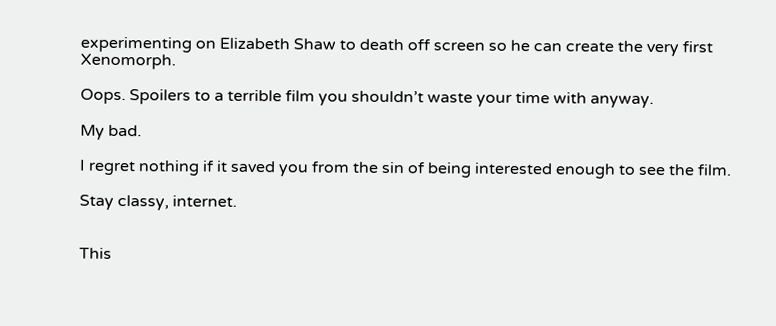experimenting on Elizabeth Shaw to death off screen so he can create the very first Xenomorph.

Oops. Spoilers to a terrible film you shouldn’t waste your time with anyway.

My bad.

I regret nothing if it saved you from the sin of being interested enough to see the film.

Stay classy, internet.


This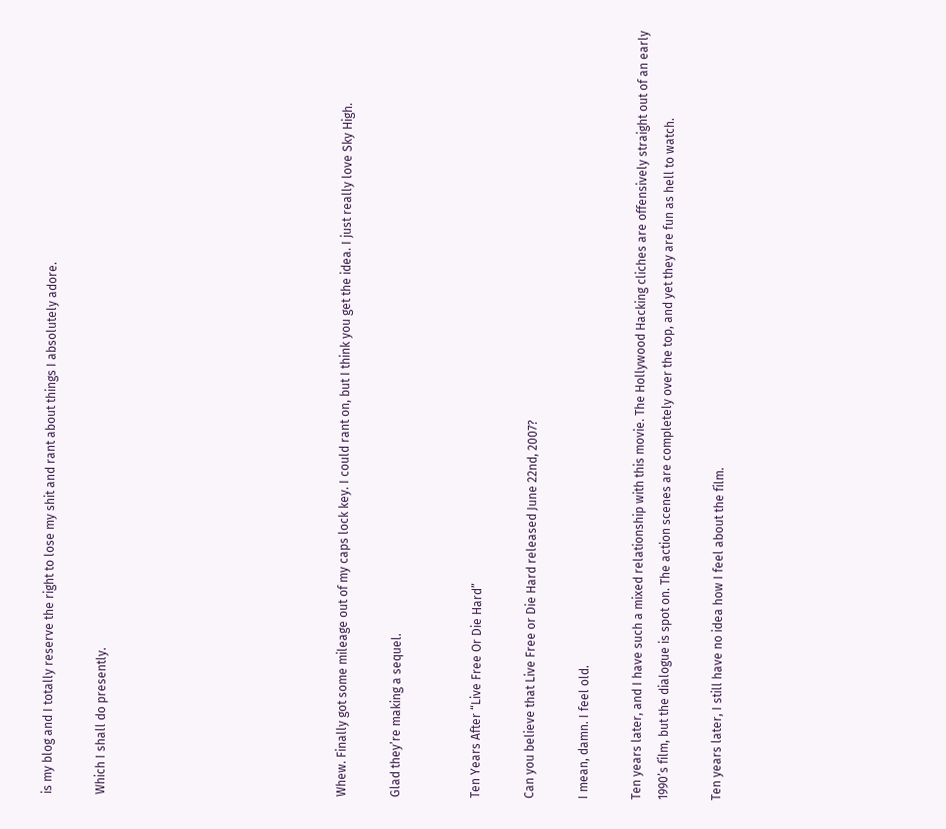is my blog and I totally reserve the right to lose my shit and rant about things I absolutely adore.

Which I shall do presently.








Whew. Finally got some mileage out of my caps lock key. I could rant on, but I think you get the idea. I just really love Sky High.

Glad they’re making a sequel.


Ten Years After “Live Free Or Die Hard”

Can you believe that Live Free or Die Hard released June 22nd, 2007?

I mean, damn. I feel old.

Ten years later, and I have such a mixed relationship with this movie. The Hollywood Hacking cliches are offensively straight out of an early 1990’s film, but the dialogue is spot on. The action scenes are completely over the top, and yet they are fun as hell to watch.

Ten years later, I still have no idea how I feel about the film.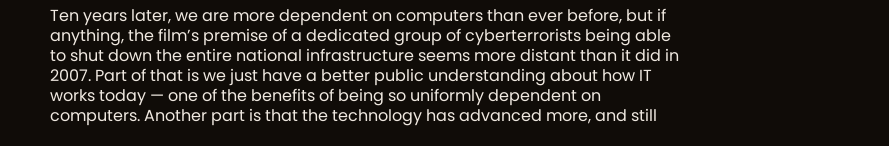Ten years later, we are more dependent on computers than ever before, but if anything, the film’s premise of a dedicated group of cyberterrorists being able to shut down the entire national infrastructure seems more distant than it did in 2007. Part of that is we just have a better public understanding about how IT works today — one of the benefits of being so uniformly dependent on computers. Another part is that the technology has advanced more, and still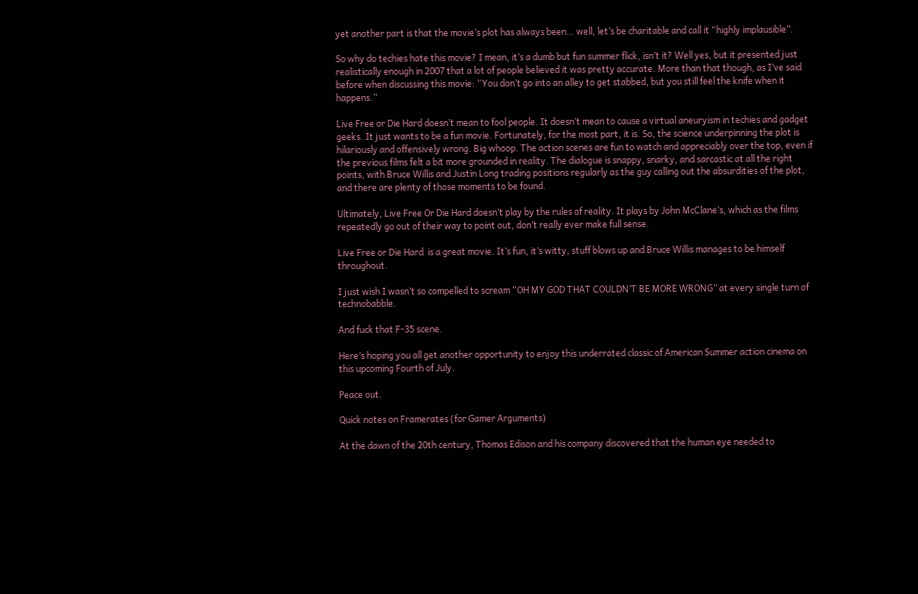yet another part is that the movie’s plot has always been… well, let’s be charitable and call it “highly implausible”.

So why do techies hate this movie? I mean, it’s a dumb but fun summer flick, isn’t it? Well yes, but it presented just realistically enough in 2007 that a lot of people believed it was pretty accurate. More than that though, as I’ve said before when discussing this movie: “You don’t go into an alley to get stabbed, but you still feel the knife when it happens.”

Live Free or Die Hard doesn’t mean to fool people. It doesn’t mean to cause a virtual aneuryism in techies and gadget geeks. It just wants to be a fun movie. Fortunately, for the most part, it is. So, the science underpinning the plot is hilariously and offensively wrong. Big whoop. The action scenes are fun to watch and appreciably over the top, even if the previous films felt a bit more grounded in reality. The dialogue is snappy, snarky, and sarcastic at all the right points, with Bruce Willis and Justin Long trading positions regularly as the guy calling out the absurdities of the plot, and there are plenty of those moments to be found.

Ultimately, Live Free Or Die Hard doesn’t play by the rules of reality. It plays by John McClane’s, which as the films repeatedly go out of their way to point out, don’t really ever make full sense.

Live Free or Die Hard  is a great movie. It’s fun, it’s witty, stuff blows up and Bruce Willis manages to be himself throughout.

I just wish I wasn’t so compelled to scream “OH MY GOD THAT COULDN’T BE MORE WRONG” at every single turn of technobabble.

And fuck that F-35 scene.

Here’s hoping you all get another opportunity to enjoy this underrated classic of American Summer action cinema on this upcoming Fourth of July.

Peace out.

Quick notes on Framerates (for Gamer Arguments)

At the dawn of the 20th century, Thomas Edison and his company discovered that the human eye needed to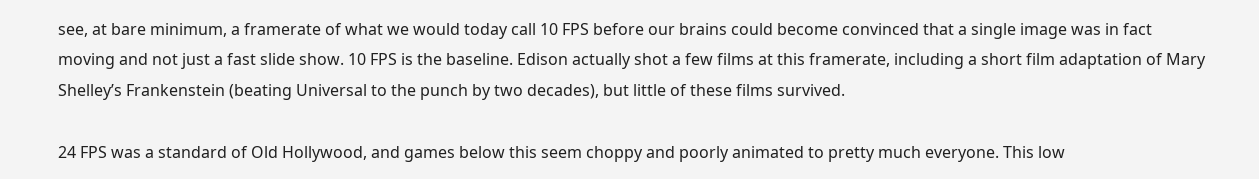see, at bare minimum, a framerate of what we would today call 10 FPS before our brains could become convinced that a single image was in fact moving and not just a fast slide show. 10 FPS is the baseline. Edison actually shot a few films at this framerate, including a short film adaptation of Mary Shelley’s Frankenstein (beating Universal to the punch by two decades), but little of these films survived.

24 FPS was a standard of Old Hollywood, and games below this seem choppy and poorly animated to pretty much everyone. This low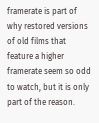framerate is part of why restored versions of old films that feature a higher framerate seem so odd to watch, but it is only part of the reason.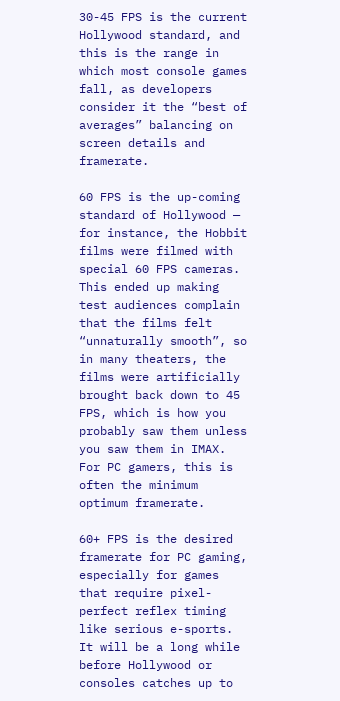30-45 FPS is the current Hollywood standard, and this is the range in which most console games fall, as developers consider it the “best of averages” balancing on screen details and framerate.

60 FPS is the up-coming standard of Hollywood — for instance, the Hobbit films were filmed with special 60 FPS cameras. This ended up making test audiences complain that the films felt “unnaturally smooth”, so in many theaters, the films were artificially brought back down to 45 FPS, which is how you probably saw them unless you saw them in IMAX. For PC gamers, this is often the minimum optimum framerate.

60+ FPS is the desired framerate for PC gaming, especially for games that require pixel-perfect reflex timing like serious e-sports. It will be a long while before Hollywood or consoles catches up to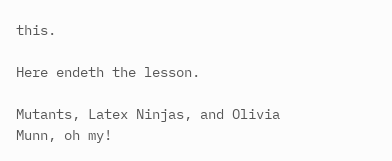this.

Here endeth the lesson.

Mutants, Latex Ninjas, and Olivia Munn, oh my!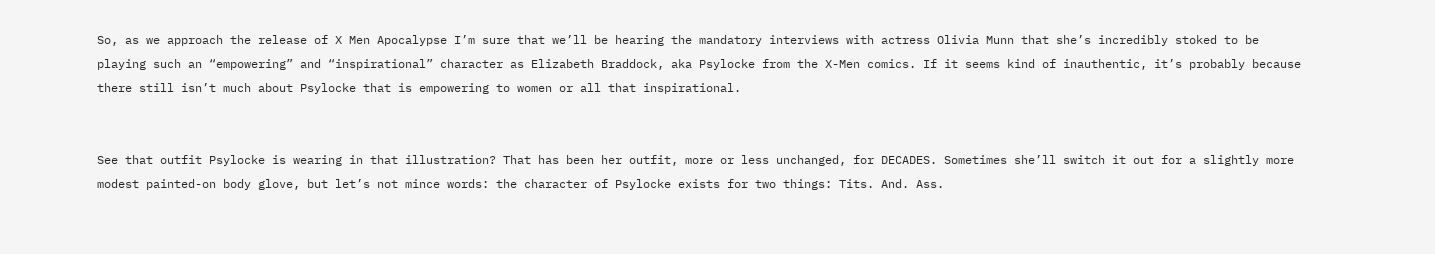So, as we approach the release of X Men Apocalypse I’m sure that we’ll be hearing the mandatory interviews with actress Olivia Munn that she’s incredibly stoked to be playing such an “empowering” and “inspirational” character as Elizabeth Braddock, aka Psylocke from the X-Men comics. If it seems kind of inauthentic, it’s probably because there still isn’t much about Psylocke that is empowering to women or all that inspirational.


See that outfit Psylocke is wearing in that illustration? That has been her outfit, more or less unchanged, for DECADES. Sometimes she’ll switch it out for a slightly more modest painted-on body glove, but let’s not mince words: the character of Psylocke exists for two things: Tits. And. Ass.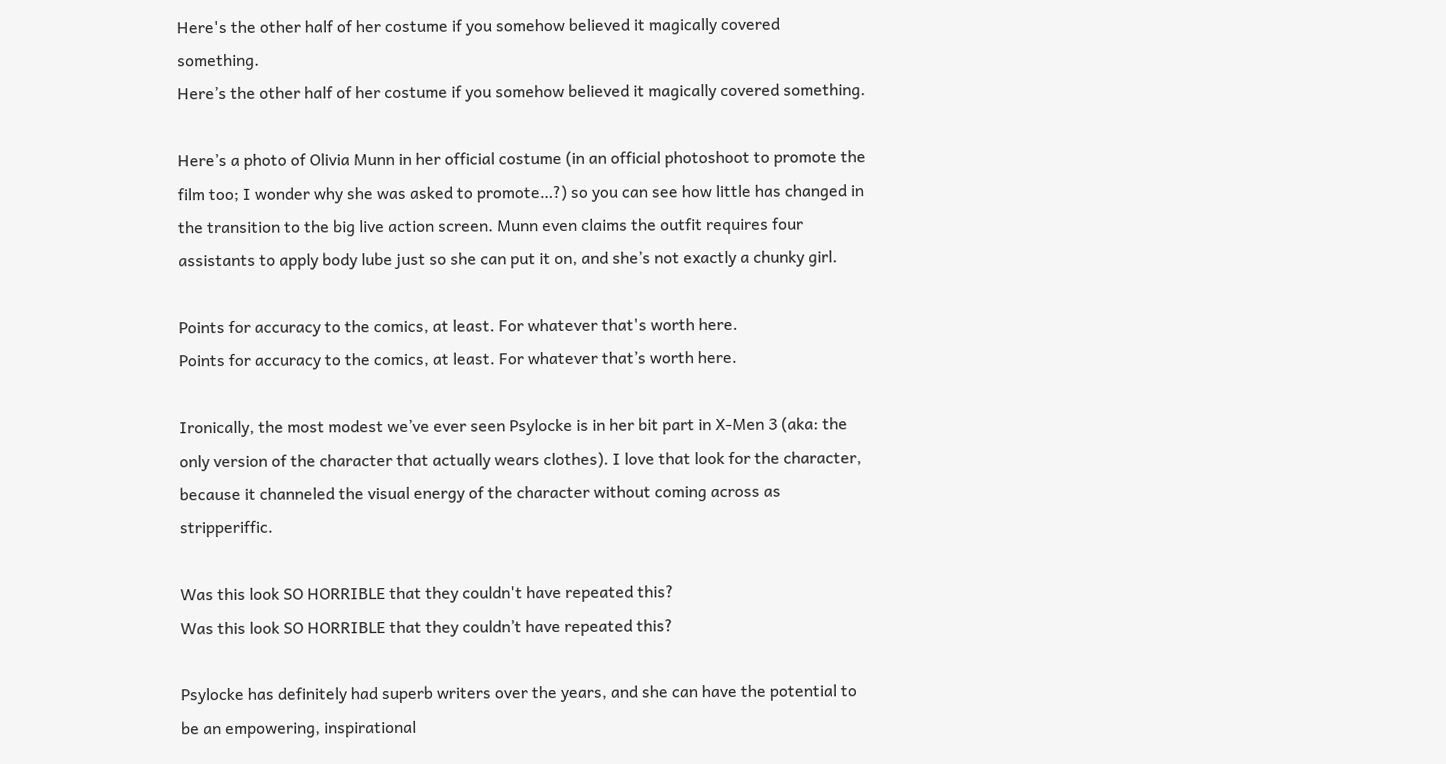Here's the other half of her costume if you somehow believed it magically covered something.
Here’s the other half of her costume if you somehow believed it magically covered something.

Here’s a photo of Olivia Munn in her official costume (in an official photoshoot to promote the film too; I wonder why she was asked to promote…?) so you can see how little has changed in the transition to the big live action screen. Munn even claims the outfit requires four assistants to apply body lube just so she can put it on, and she’s not exactly a chunky girl.

Points for accuracy to the comics, at least. For whatever that's worth here.
Points for accuracy to the comics, at least. For whatever that’s worth here.

Ironically, the most modest we’ve ever seen Psylocke is in her bit part in X-Men 3 (aka: the only version of the character that actually wears clothes). I love that look for the character, because it channeled the visual energy of the character without coming across as stripperiffic.

Was this look SO HORRIBLE that they couldn't have repeated this?
Was this look SO HORRIBLE that they couldn’t have repeated this?

Psylocke has definitely had superb writers over the years, and she can have the potential to be an empowering, inspirational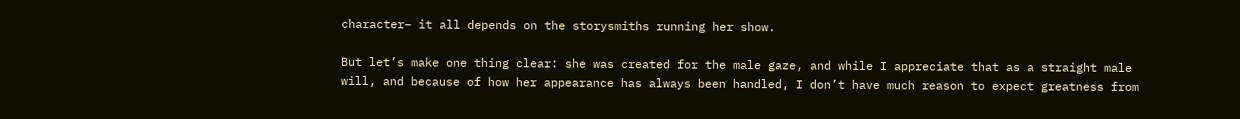character– it all depends on the storysmiths running her show.

But let’s make one thing clear: she was created for the male gaze, and while I appreciate that as a straight male will, and because of how her appearance has always been handled, I don’t have much reason to expect greatness from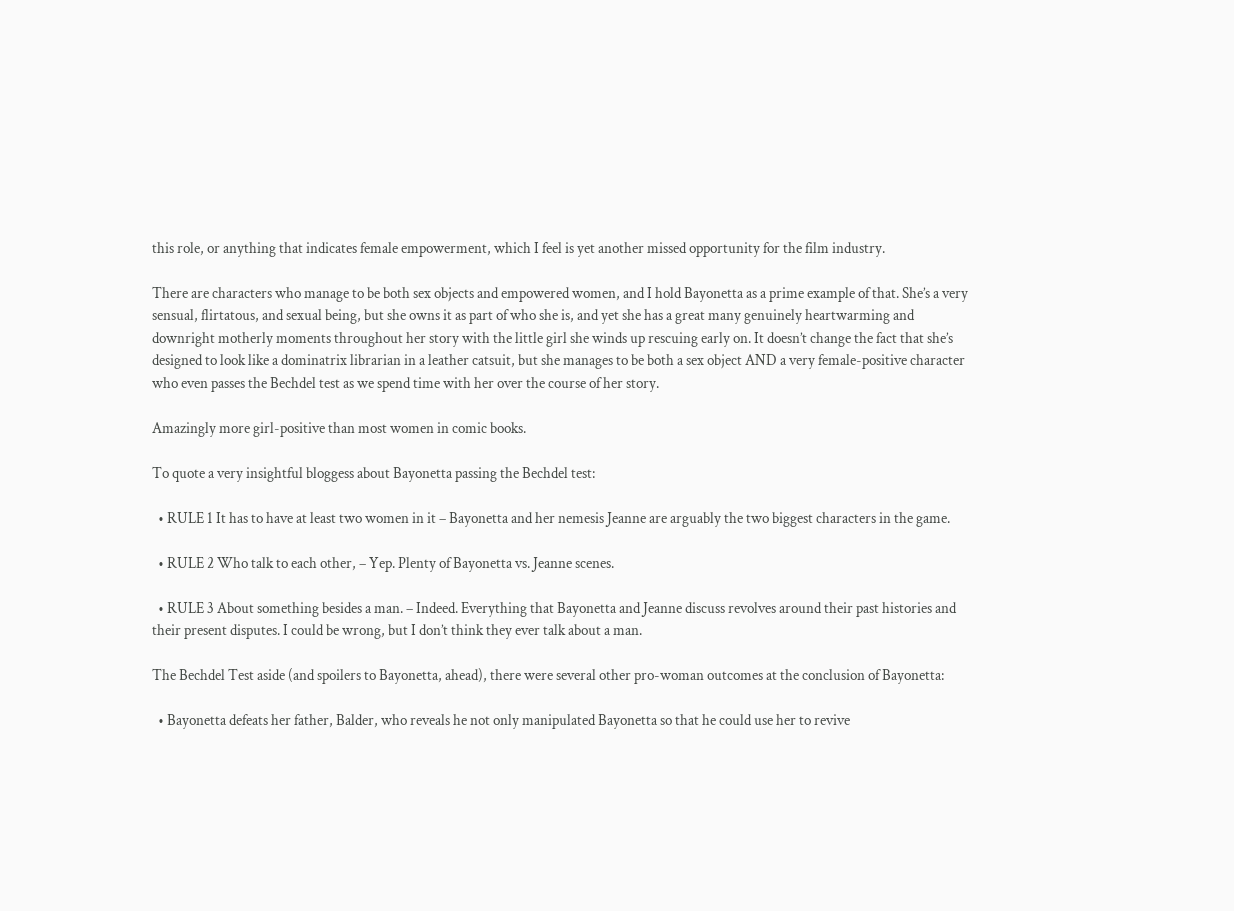this role, or anything that indicates female empowerment, which I feel is yet another missed opportunity for the film industry.

There are characters who manage to be both sex objects and empowered women, and I hold Bayonetta as a prime example of that. She’s a very sensual, flirtatous, and sexual being, but she owns it as part of who she is, and yet she has a great many genuinely heartwarming and downright motherly moments throughout her story with the little girl she winds up rescuing early on. It doesn’t change the fact that she’s designed to look like a dominatrix librarian in a leather catsuit, but she manages to be both a sex object AND a very female-positive character who even passes the Bechdel test as we spend time with her over the course of her story.

Amazingly more girl-positive than most women in comic books.

To quote a very insightful bloggess about Bayonetta passing the Bechdel test:

  • RULE 1 It has to have at least two women in it – Bayonetta and her nemesis Jeanne are arguably the two biggest characters in the game.

  • RULE 2 Who talk to each other, – Yep. Plenty of Bayonetta vs. Jeanne scenes.

  • RULE 3 About something besides a man. – Indeed. Everything that Bayonetta and Jeanne discuss revolves around their past histories and their present disputes. I could be wrong, but I don’t think they ever talk about a man.

The Bechdel Test aside (and spoilers to Bayonetta, ahead), there were several other pro-woman outcomes at the conclusion of Bayonetta:

  • Bayonetta defeats her father, Balder, who reveals he not only manipulated Bayonetta so that he could use her to revive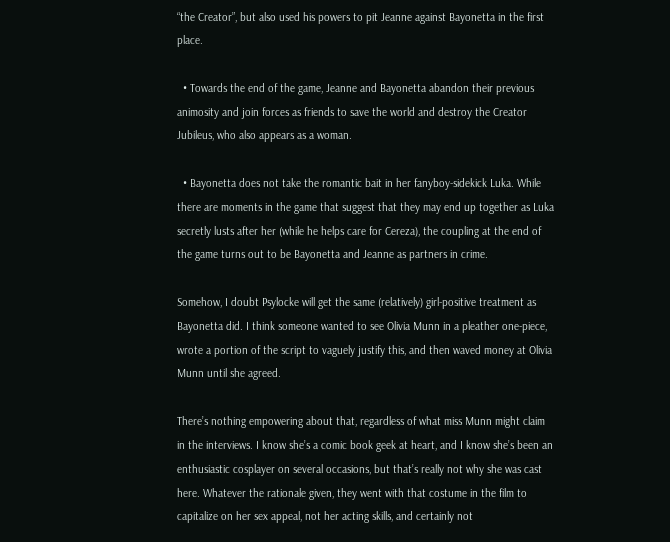“the Creator”, but also used his powers to pit Jeanne against Bayonetta in the first place.

  • Towards the end of the game, Jeanne and Bayonetta abandon their previous animosity and join forces as friends to save the world and destroy the Creator Jubileus, who also appears as a woman.

  • Bayonetta does not take the romantic bait in her fanyboy-sidekick Luka. While there are moments in the game that suggest that they may end up together as Luka secretly lusts after her (while he helps care for Cereza), the coupling at the end of the game turns out to be Bayonetta and Jeanne as partners in crime.

Somehow, I doubt Psylocke will get the same (relatively) girl-positive treatment as Bayonetta did. I think someone wanted to see Olivia Munn in a pleather one-piece, wrote a portion of the script to vaguely justify this, and then waved money at Olivia Munn until she agreed.

There’s nothing empowering about that, regardless of what miss Munn might claim in the interviews. I know she’s a comic book geek at heart, and I know she’s been an enthusiastic cosplayer on several occasions, but that’s really not why she was cast here. Whatever the rationale given, they went with that costume in the film to capitalize on her sex appeal, not her acting skills, and certainly not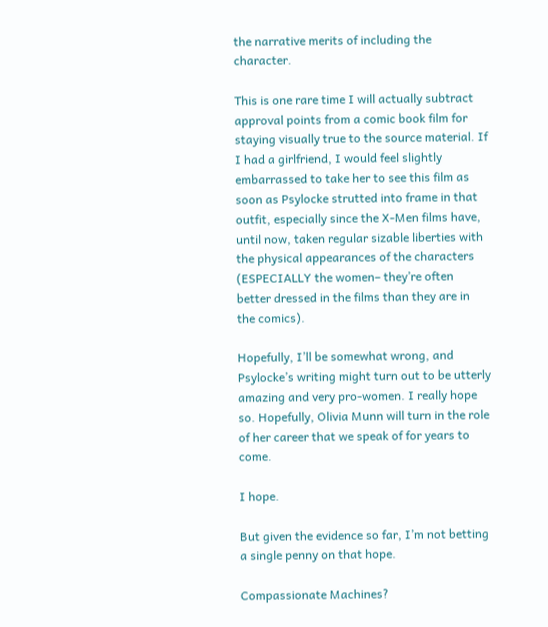the narrative merits of including the character.

This is one rare time I will actually subtract approval points from a comic book film for staying visually true to the source material. If I had a girlfriend, I would feel slightly embarrassed to take her to see this film as soon as Psylocke strutted into frame in that outfit, especially since the X-Men films have, until now, taken regular sizable liberties with the physical appearances of the characters (ESPECIALLY the women– they’re often better dressed in the films than they are in the comics).

Hopefully, I’ll be somewhat wrong, and Psylocke’s writing might turn out to be utterly amazing and very pro-women. I really hope so. Hopefully, Olivia Munn will turn in the role of her career that we speak of for years to come.

I hope.

But given the evidence so far, I’m not betting a single penny on that hope.

Compassionate Machines?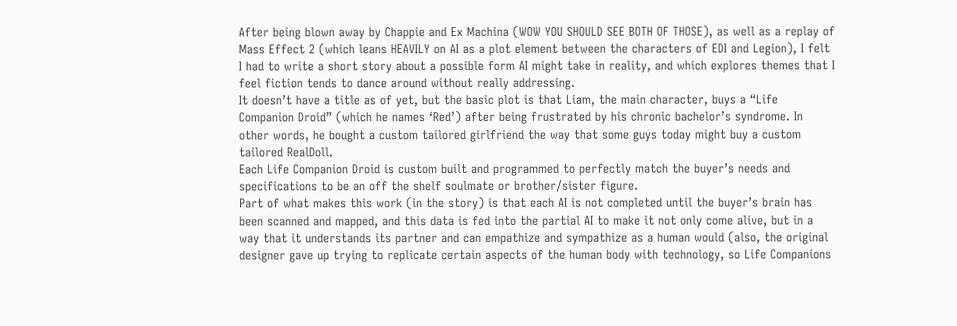After being blown away by Chappie and Ex Machina (WOW YOU SHOULD SEE BOTH OF THOSE), as well as a replay of Mass Effect 2 (which leans HEAVILY on AI as a plot element between the characters of EDI and Legion), I felt I had to write a short story about a possible form AI might take in reality, and which explores themes that I feel fiction tends to dance around without really addressing.
It doesn’t have a title as of yet, but the basic plot is that Liam, the main character, buys a “Life Companion Droid” (which he names ‘Red’) after being frustrated by his chronic bachelor’s syndrome. In other words, he bought a custom tailored girlfriend the way that some guys today might buy a custom tailored RealDoll.
Each Life Companion Droid is custom built and programmed to perfectly match the buyer’s needs and specifications to be an off the shelf soulmate or brother/sister figure.
Part of what makes this work (in the story) is that each AI is not completed until the buyer’s brain has been scanned and mapped, and this data is fed into the partial AI to make it not only come alive, but in a way that it understands its partner and can empathize and sympathize as a human would (also, the original designer gave up trying to replicate certain aspects of the human body with technology, so Life Companions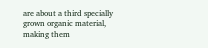are about a third specially grown organic material, making them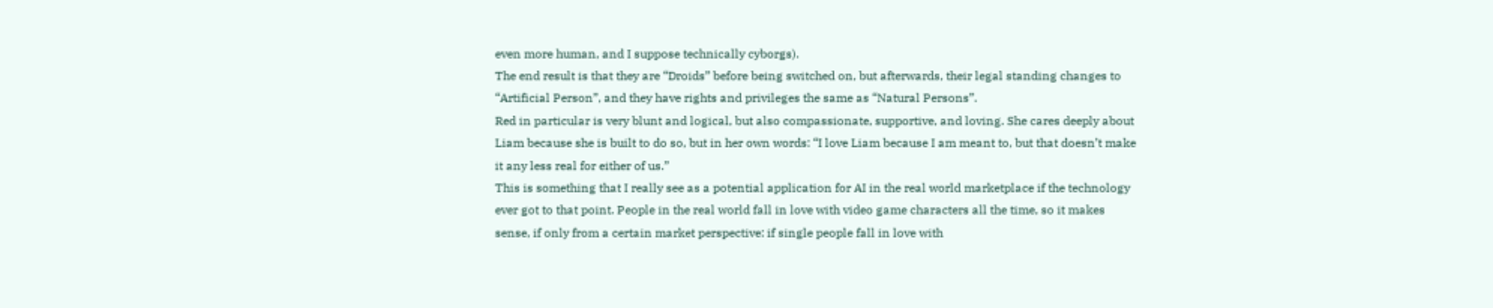even more human, and I suppose technically cyborgs).
The end result is that they are “Droids” before being switched on, but afterwards, their legal standing changes to “Artificial Person”, and they have rights and privileges the same as “Natural Persons”.
Red in particular is very blunt and logical, but also compassionate, supportive, and loving. She cares deeply about Liam because she is built to do so, but in her own words: “I love Liam because I am meant to, but that doesn’t make it any less real for either of us.”
This is something that I really see as a potential application for AI in the real world marketplace if the technology ever got to that point. People in the real world fall in love with video game characters all the time, so it makes sense, if only from a certain market perspective: if single people fall in love with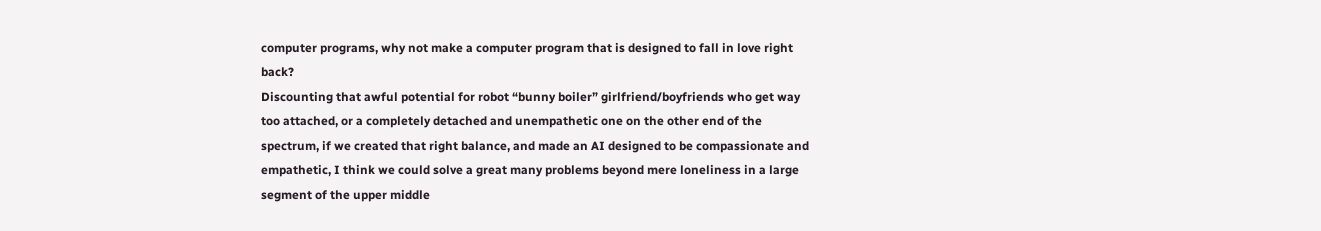computer programs, why not make a computer program that is designed to fall in love right back?
Discounting that awful potential for robot “bunny boiler” girlfriend/boyfriends who get way too attached, or a completely detached and unempathetic one on the other end of the spectrum, if we created that right balance, and made an AI designed to be compassionate and empathetic, I think we could solve a great many problems beyond mere loneliness in a large segment of the upper middle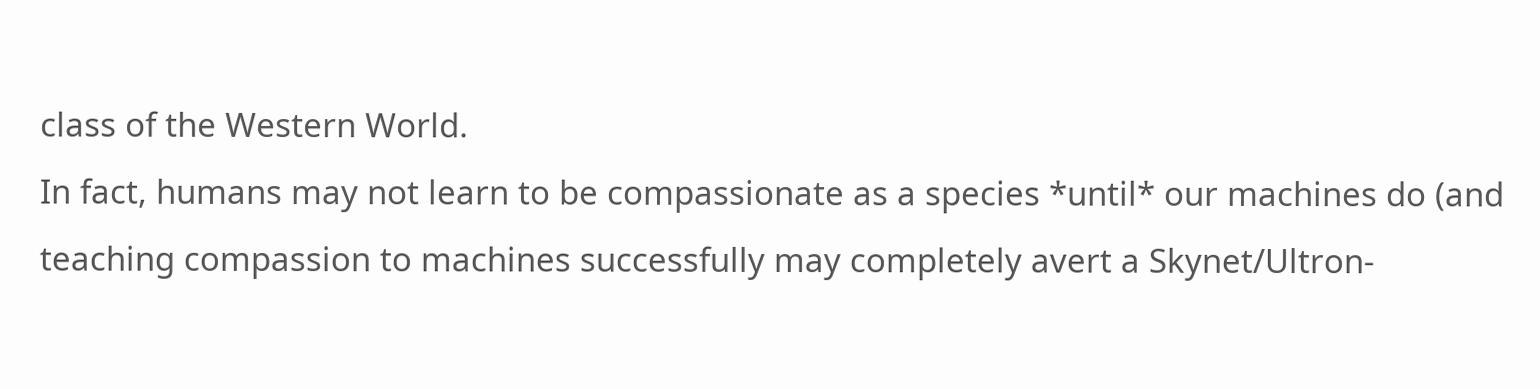class of the Western World.
In fact, humans may not learn to be compassionate as a species *until* our machines do (and teaching compassion to machines successfully may completely avert a Skynet/Ultron-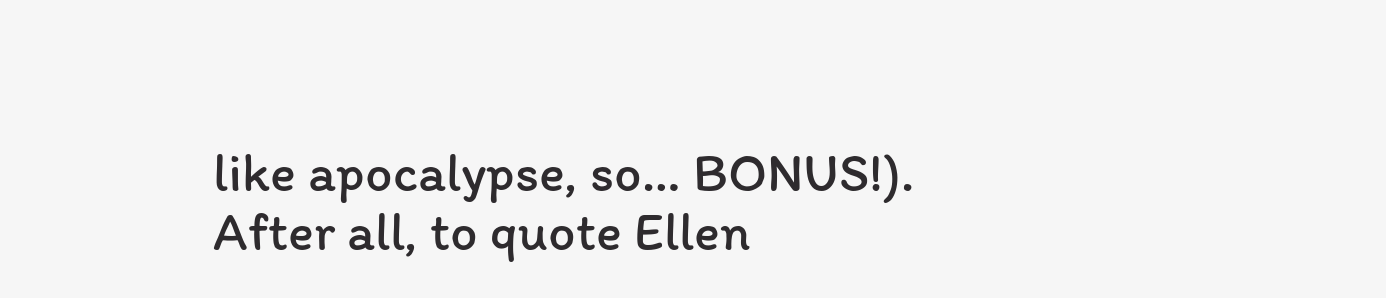like apocalypse, so… BONUS!).
After all, to quote Ellen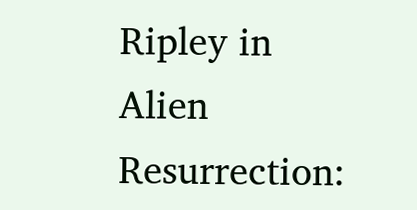Ripley in Alien Resurrection: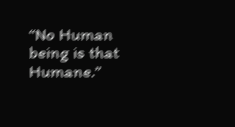“No Human being is that Humane.”